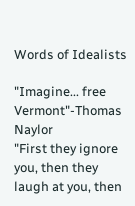Words of Idealists

"Imagine... free Vermont"-Thomas Naylor
"First they ignore you, then they laugh at you, then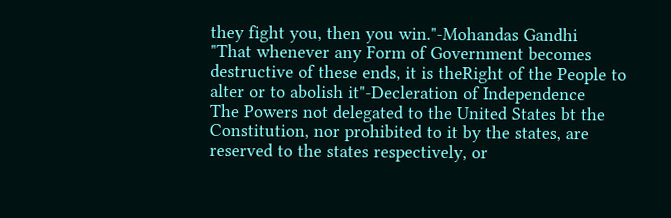they fight you, then you win."-Mohandas Gandhi
"That whenever any Form of Government becomes destructive of these ends, it is theRight of the People to alter or to abolish it"-Decleration of Independence
The Powers not delegated to the United States bt the Constitution, nor prohibited to it by the states, are reserved to the states respectively, or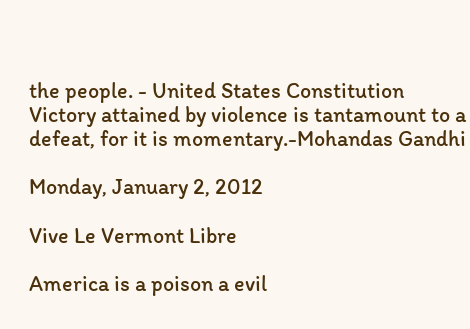the people. - United States Constitution
Victory attained by violence is tantamount to a defeat, for it is momentary.-Mohandas Gandhi

Monday, January 2, 2012

Vive Le Vermont Libre

America is a poison a evil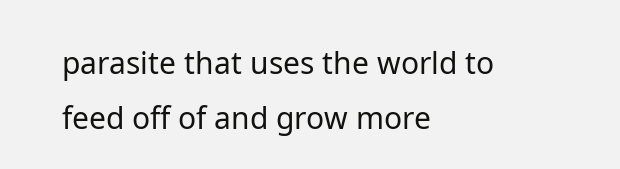parasite that uses the world to feed off of and grow more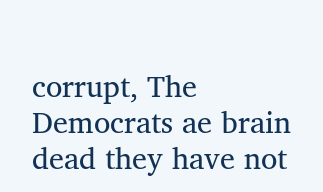corrupt, The Democrats ae brain dead they have not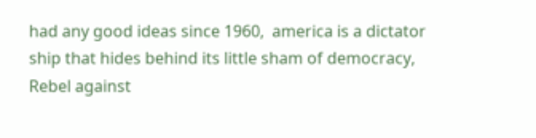had any good ideas since 1960,  america is a dictator ship that hides behind its little sham of democracy, Rebel against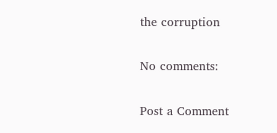the corruption

No comments:

Post a Comment